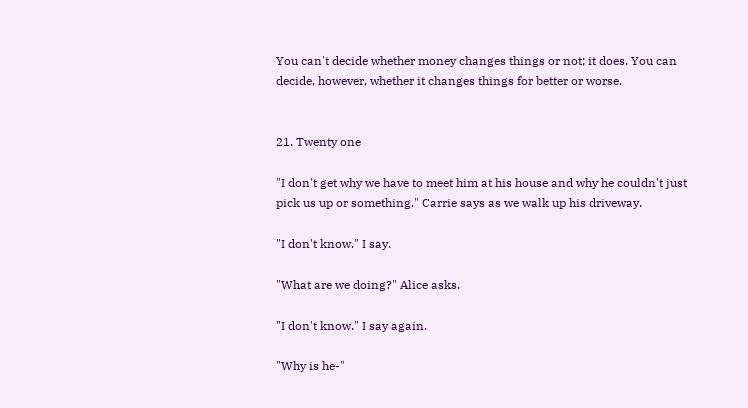You can't decide whether money changes things or not; it does. You can decide, however, whether it changes things for better or worse.


21. Twenty one

"I don't get why we have to meet him at his house and why he couldn't just pick us up or something." Carrie says as we walk up his driveway.

"I don't know." I say.

"What are we doing?" Alice asks.

"I don't know." I say again.

"Why is he-"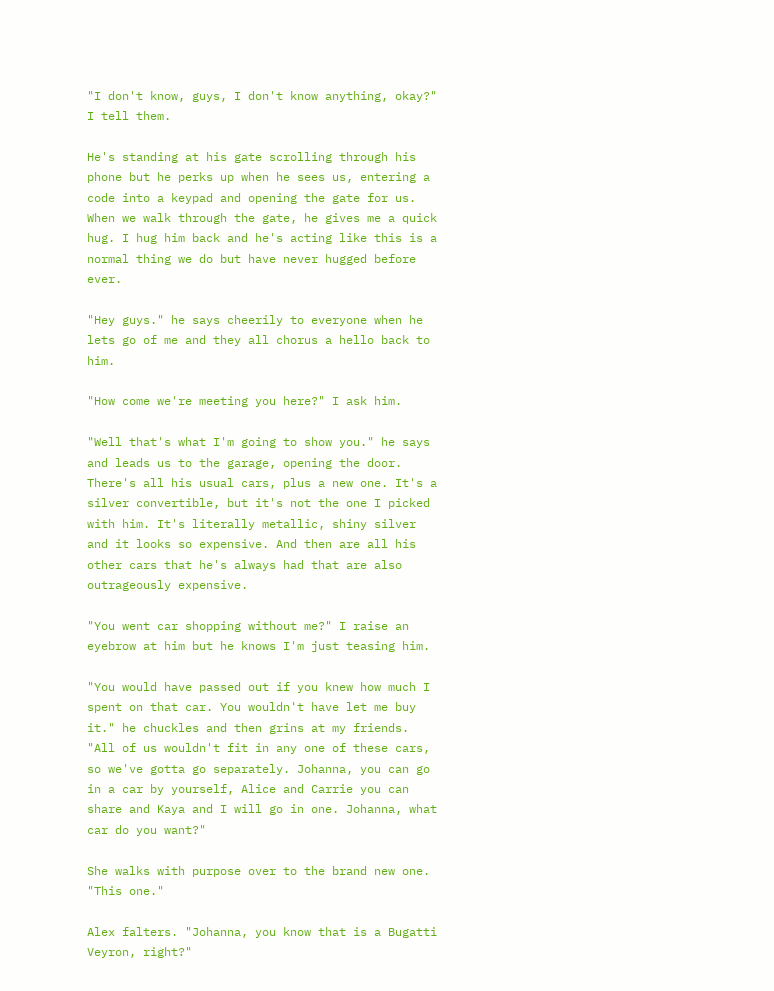"I don't know, guys, I don't know anything, okay?" I tell them.

He's standing at his gate scrolling through his phone but he perks up when he sees us, entering a code into a keypad and opening the gate for us. When we walk through the gate, he gives me a quick hug. I hug him back and he's acting like this is a normal thing we do but have never hugged before ever.

"Hey guys." he says cheerily to everyone when he lets go of me and they all chorus a hello back to him.

"How come we're meeting you here?" I ask him.

"Well that's what I'm going to show you." he says and leads us to the garage, opening the door. There's all his usual cars, plus a new one. It's a silver convertible, but it's not the one I picked with him. It's literally metallic, shiny silver and it looks so expensive. And then are all his other cars that he's always had that are also outrageously expensive.

"You went car shopping without me?" I raise an eyebrow at him but he knows I'm just teasing him.

"You would have passed out if you knew how much I spent on that car. You wouldn't have let me buy it." he chuckles and then grins at my friends. "All of us wouldn't fit in any one of these cars, so we've gotta go separately. Johanna, you can go in a car by yourself, Alice and Carrie you can share and Kaya and I will go in one. Johanna, what car do you want?"

She walks with purpose over to the brand new one. "This one."

Alex falters. "Johanna, you know that is a Bugatti Veyron, right?"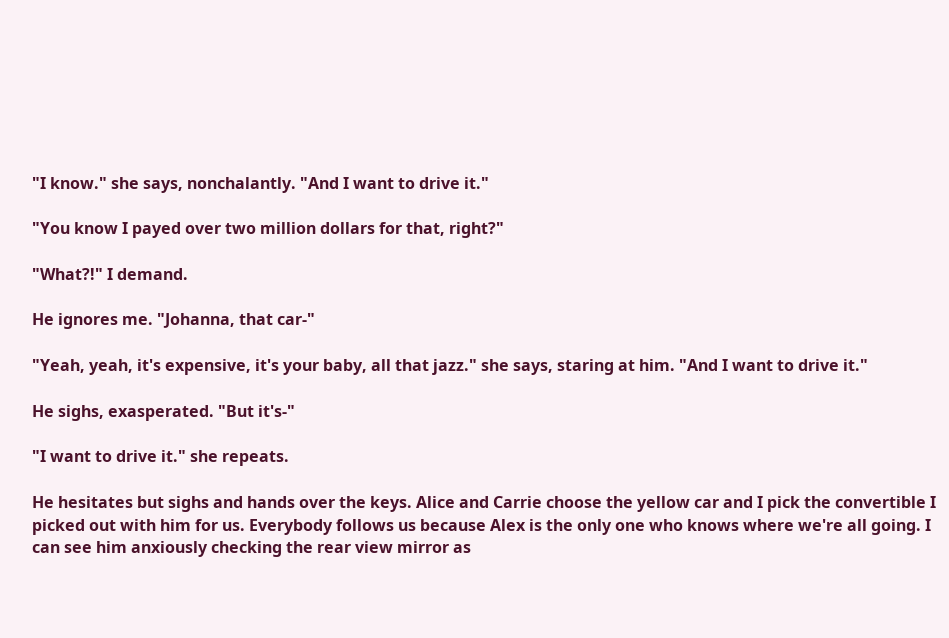"I know." she says, nonchalantly. "And I want to drive it."

"You know I payed over two million dollars for that, right?"

"What?!" I demand.

He ignores me. "Johanna, that car-"

"Yeah, yeah, it's expensive, it's your baby, all that jazz." she says, staring at him. "And I want to drive it."

He sighs, exasperated. "But it's-"

"I want to drive it." she repeats.

He hesitates but sighs and hands over the keys. Alice and Carrie choose the yellow car and I pick the convertible I picked out with him for us. Everybody follows us because Alex is the only one who knows where we're all going. I can see him anxiously checking the rear view mirror as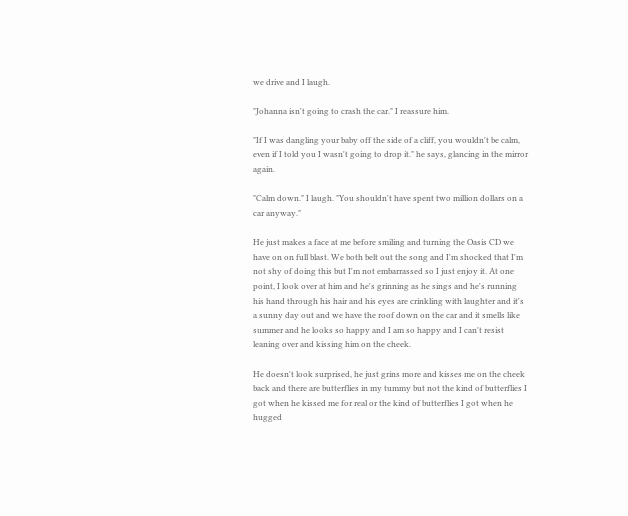we drive and I laugh.

"Johanna isn't going to crash the car." I reassure him.

"If I was dangling your baby off the side of a cliff, you wouldn't be calm, even if I told you I wasn't going to drop it." he says, glancing in the mirror again.

"Calm down." I laugh. "You shouldn't have spent two million dollars on a car anyway."

He just makes a face at me before smiling and turning the Oasis CD we have on on full blast. We both belt out the song and I'm shocked that I'm not shy of doing this but I'm not embarrassed so I just enjoy it. At one point, I look over at him and he's grinning as he sings and he's running his hand through his hair and his eyes are crinkling with laughter and it's a sunny day out and we have the roof down on the car and it smells like summer and he looks so happy and I am so happy and I can't resist leaning over and kissing him on the cheek.

He doesn't look surprised, he just grins more and kisses me on the cheek back and there are butterflies in my tummy but not the kind of butterflies I got when he kissed me for real or the kind of butterflies I got when he hugged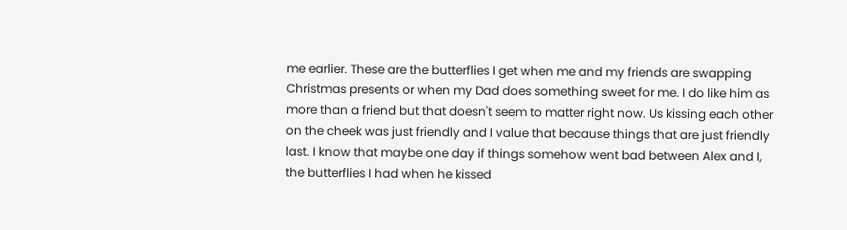me earlier. These are the butterflies I get when me and my friends are swapping Christmas presents or when my Dad does something sweet for me. I do like him as more than a friend but that doesn't seem to matter right now. Us kissing each other on the cheek was just friendly and I value that because things that are just friendly last. I know that maybe one day if things somehow went bad between Alex and I, the butterflies I had when he kissed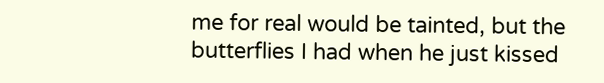me for real would be tainted, but the butterflies I had when he just kissed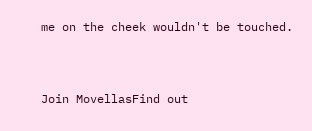me on the cheek wouldn't be touched.


Join MovellasFind out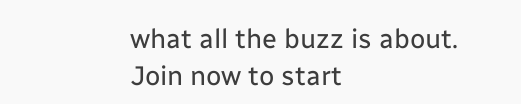what all the buzz is about. Join now to start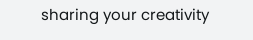sharing your creativity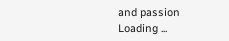and passion
Loading ...